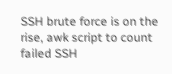SSH brute force is on the rise, awk script to count failed SSH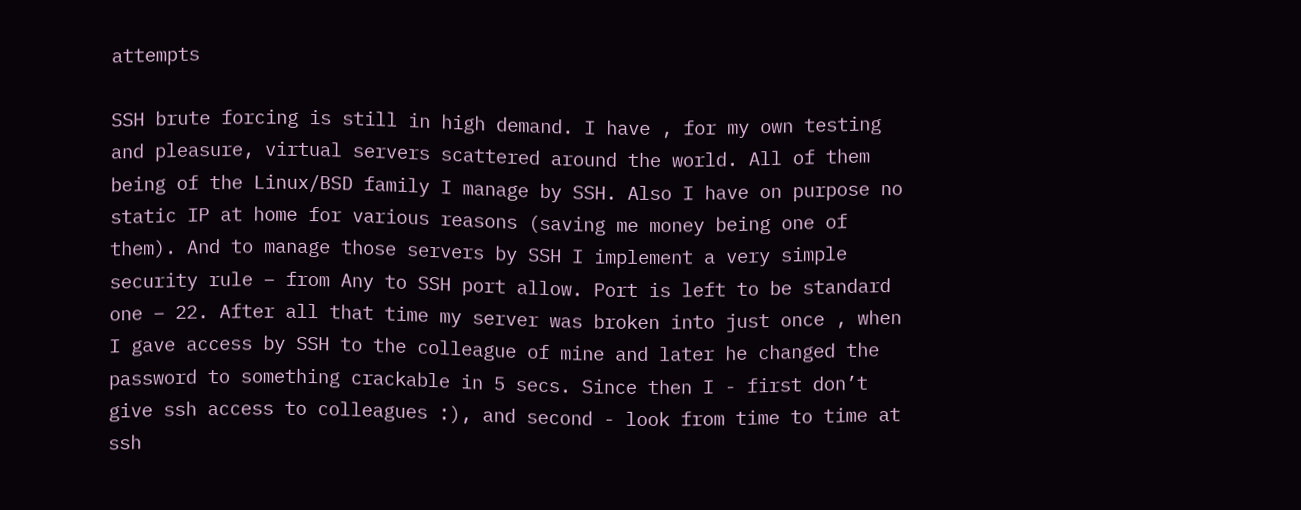attempts

SSH brute forcing is still in high demand. I have , for my own testing and pleasure, virtual servers scattered around the world. All of them being of the Linux/BSD family I manage by SSH. Also I have on purpose no static IP at home for various reasons (saving me money being one of them). And to manage those servers by SSH I implement a very simple security rule – from Any to SSH port allow. Port is left to be standard one – 22. After all that time my server was broken into just once , when I gave access by SSH to the colleague of mine and later he changed the password to something crackable in 5 secs. Since then I - first don’t give ssh access to colleagues :), and second - look from time to time at ssh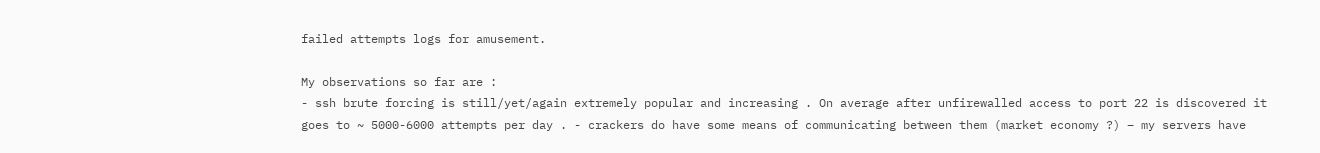failed attempts logs for amusement.

My observations so far are :
- ssh brute forcing is still/yet/again extremely popular and increasing . On average after unfirewalled access to port 22 is discovered it goes to ~ 5000-6000 attempts per day . - crackers do have some means of communicating between them (market economy ?) – my servers have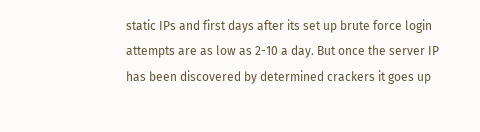static IPs and first days after its set up brute force login attempts are as low as 2-10 a day. But once the server IP has been discovered by determined crackers it goes up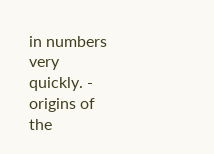in numbers very quickly. - origins of the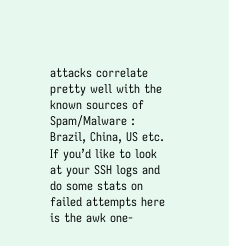attacks correlate pretty well with the known sources of Spam/Malware : Brazil, China, US etc. If you’d like to look at your SSH logs and do some stats on failed attempts here is the awk one-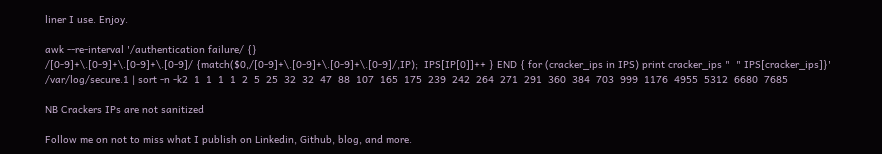liner I use. Enjoy.

awk --re-interval '/authentication failure/ {}
/[0-9]+\.[0-9]+\.[0-9]+\.[0-9]/ {match($0,/[0-9]+\.[0-9]+\.[0-9]+\.[0-9]/,IP);  IPS[IP[0]]++ } END { for (cracker_ips in IPS) print cracker_ips "  " IPS[cracker_ips]}' /var/log/secure.1 | sort -n -k2  1  1  1  1  2  5  25  32  32  47  88  107  165  175  239  242  264  271  291  360  384  703  999  1176  4955  5312  6680  7685

NB Crackers IPs are not sanitized

Follow me on not to miss what I publish on Linkedin, Github, blog, and more.